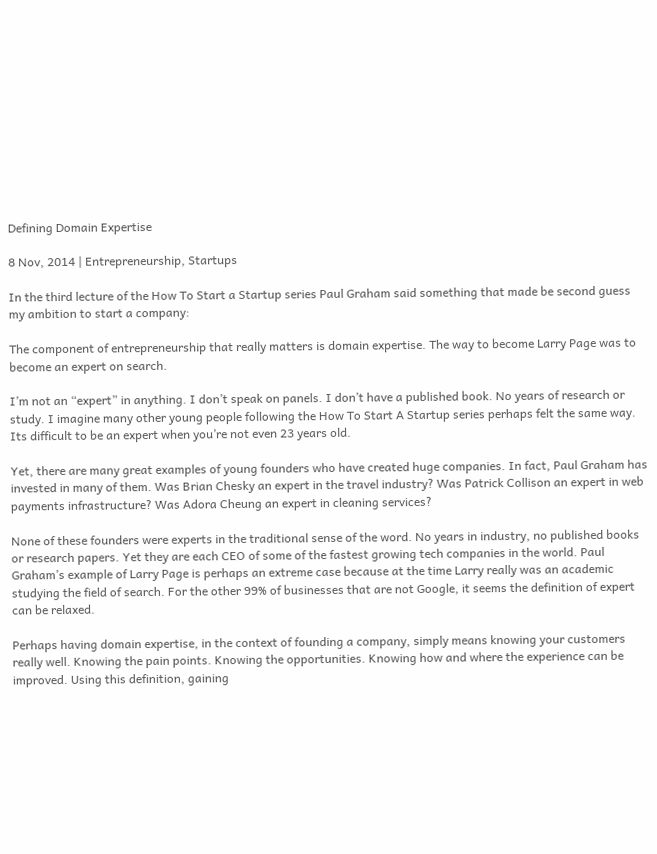Defining Domain Expertise

8 Nov, 2014 | Entrepreneurship, Startups

In the third lecture of the How To Start a Startup series Paul Graham said something that made be second guess my ambition to start a company:

The component of entrepreneurship that really matters is domain expertise. The way to become Larry Page was to become an expert on search.

I’m not an “expert” in anything. I don’t speak on panels. I don’t have a published book. No years of research or study. I imagine many other young people following the How To Start A Startup series perhaps felt the same way. Its difficult to be an expert when you’re not even 23 years old.

Yet, there are many great examples of young founders who have created huge companies. In fact, Paul Graham has invested in many of them. Was Brian Chesky an expert in the travel industry? Was Patrick Collison an expert in web payments infrastructure? Was Adora Cheung an expert in cleaning services?

None of these founders were experts in the traditional sense of the word. No years in industry, no published books or research papers. Yet they are each CEO of some of the fastest growing tech companies in the world. Paul Graham’s example of Larry Page is perhaps an extreme case because at the time Larry really was an academic studying the field of search. For the other 99% of businesses that are not Google, it seems the definition of expert can be relaxed.

Perhaps having domain expertise, in the context of founding a company, simply means knowing your customers really well. Knowing the pain points. Knowing the opportunities. Knowing how and where the experience can be improved. Using this definition, gaining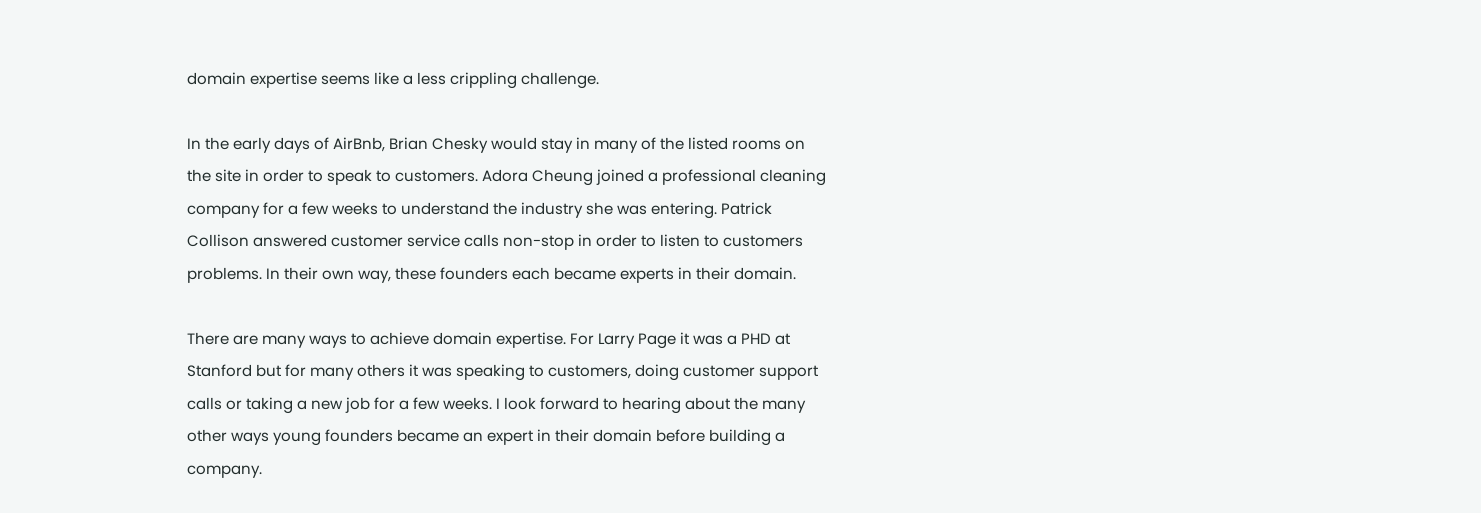domain expertise seems like a less crippling challenge.

In the early days of AirBnb, Brian Chesky would stay in many of the listed rooms on the site in order to speak to customers. Adora Cheung joined a professional cleaning company for a few weeks to understand the industry she was entering. Patrick Collison answered customer service calls non-stop in order to listen to customers problems. In their own way, these founders each became experts in their domain.

There are many ways to achieve domain expertise. For Larry Page it was a PHD at Stanford but for many others it was speaking to customers, doing customer support calls or taking a new job for a few weeks. I look forward to hearing about the many other ways young founders became an expert in their domain before building a company.